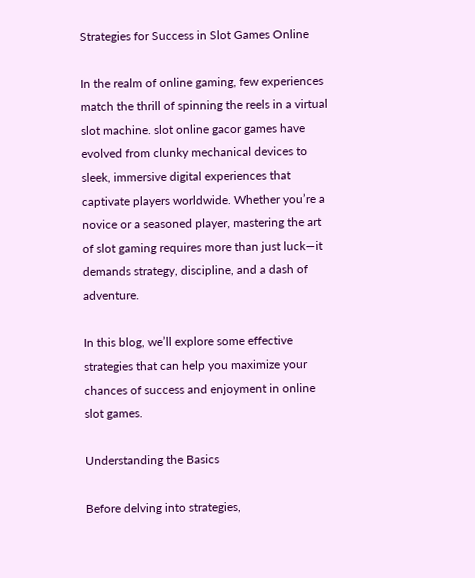Strategies for Success in Slot Games Online

In the realm of online gaming, few experiences match the thrill of spinning the reels in a virtual slot machine. slot online gacor games have evolved from clunky mechanical devices to sleek, immersive digital experiences that captivate players worldwide. Whether you’re a novice or a seasoned player, mastering the art of slot gaming requires more than just luck—it demands strategy, discipline, and a dash of adventure.

In this blog, we’ll explore some effective strategies that can help you maximize your chances of success and enjoyment in online slot games.

Understanding the Basics

Before delving into strategies,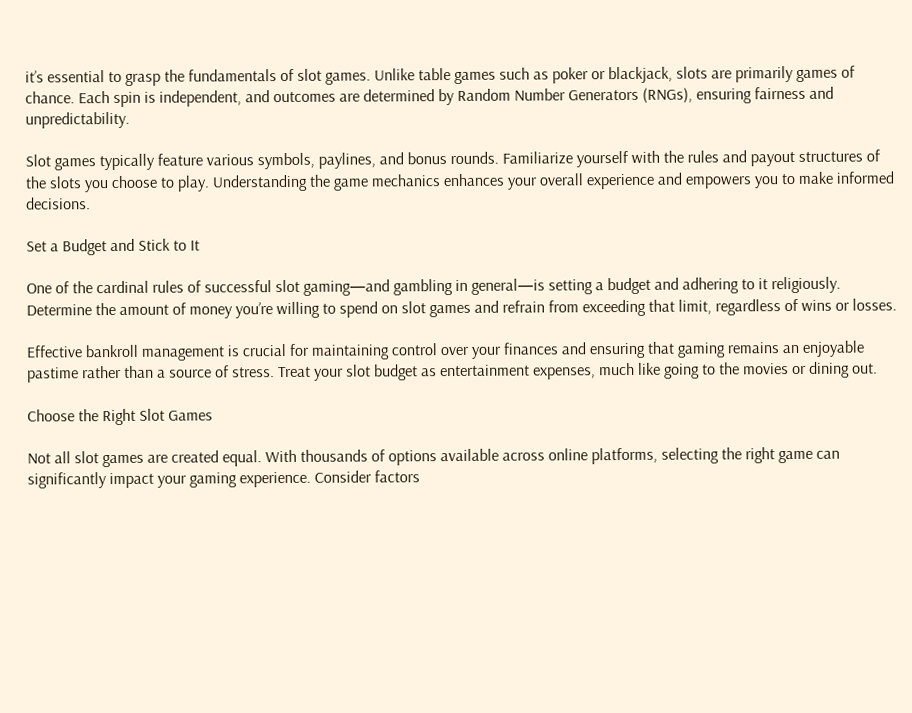it’s essential to grasp the fundamentals of slot games. Unlike table games such as poker or blackjack, slots are primarily games of chance. Each spin is independent, and outcomes are determined by Random Number Generators (RNGs), ensuring fairness and unpredictability.

Slot games typically feature various symbols, paylines, and bonus rounds. Familiarize yourself with the rules and payout structures of the slots you choose to play. Understanding the game mechanics enhances your overall experience and empowers you to make informed decisions.

Set a Budget and Stick to It

One of the cardinal rules of successful slot gaming—and gambling in general—is setting a budget and adhering to it religiously. Determine the amount of money you’re willing to spend on slot games and refrain from exceeding that limit, regardless of wins or losses.

Effective bankroll management is crucial for maintaining control over your finances and ensuring that gaming remains an enjoyable pastime rather than a source of stress. Treat your slot budget as entertainment expenses, much like going to the movies or dining out.

Choose the Right Slot Games

Not all slot games are created equal. With thousands of options available across online platforms, selecting the right game can significantly impact your gaming experience. Consider factors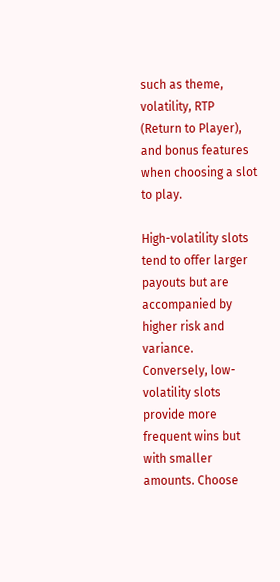such as theme, volatility, RTP (Return to Player), and bonus features when choosing a slot to play.

High-volatility slots tend to offer larger payouts but are accompanied by higher risk and variance. Conversely, low-volatility slots provide more frequent wins but with smaller amounts. Choose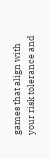games that align with your risk tolerance and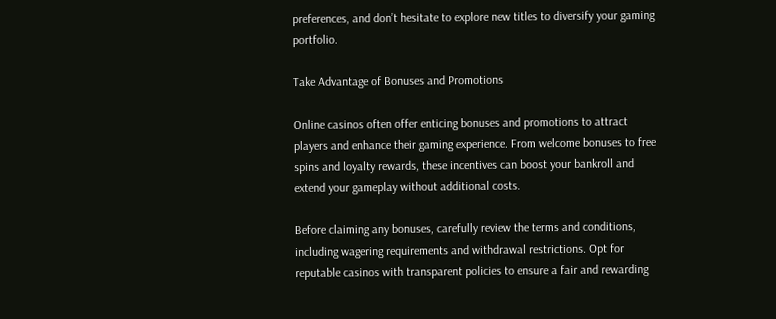preferences, and don’t hesitate to explore new titles to diversify your gaming portfolio.

Take Advantage of Bonuses and Promotions

Online casinos often offer enticing bonuses and promotions to attract players and enhance their gaming experience. From welcome bonuses to free spins and loyalty rewards, these incentives can boost your bankroll and extend your gameplay without additional costs.

Before claiming any bonuses, carefully review the terms and conditions, including wagering requirements and withdrawal restrictions. Opt for reputable casinos with transparent policies to ensure a fair and rewarding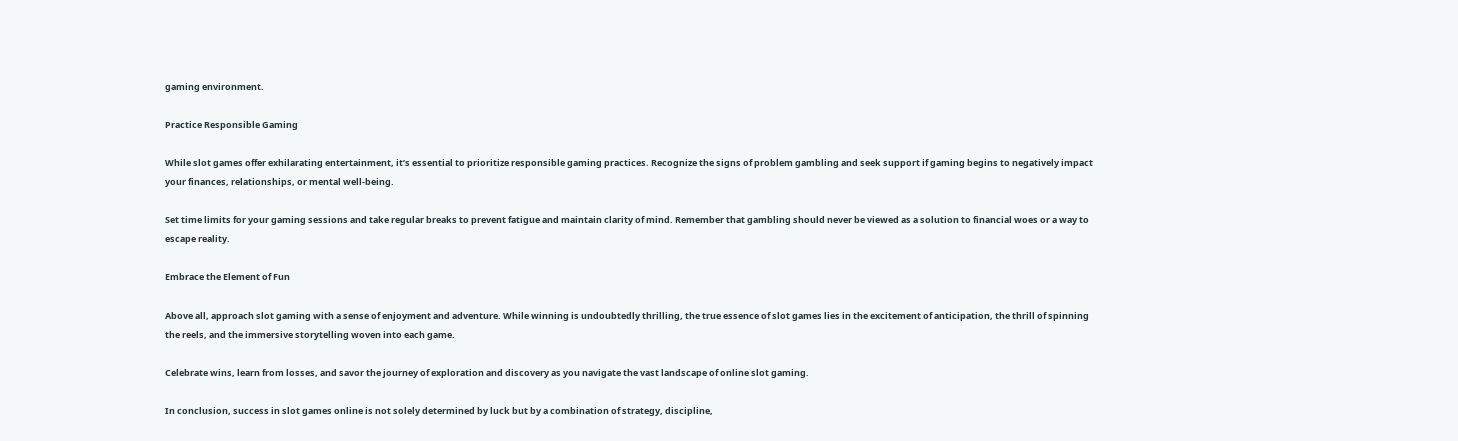gaming environment.

Practice Responsible Gaming

While slot games offer exhilarating entertainment, it’s essential to prioritize responsible gaming practices. Recognize the signs of problem gambling and seek support if gaming begins to negatively impact your finances, relationships, or mental well-being.

Set time limits for your gaming sessions and take regular breaks to prevent fatigue and maintain clarity of mind. Remember that gambling should never be viewed as a solution to financial woes or a way to escape reality.

Embrace the Element of Fun

Above all, approach slot gaming with a sense of enjoyment and adventure. While winning is undoubtedly thrilling, the true essence of slot games lies in the excitement of anticipation, the thrill of spinning the reels, and the immersive storytelling woven into each game.

Celebrate wins, learn from losses, and savor the journey of exploration and discovery as you navigate the vast landscape of online slot gaming.

In conclusion, success in slot games online is not solely determined by luck but by a combination of strategy, discipline,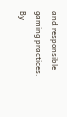and responsible gaming practices. By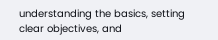understanding the basics, setting clear objectives, and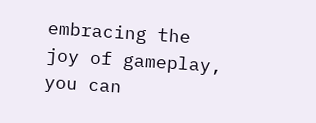embracing the joy of gameplay, you can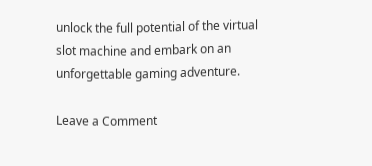unlock the full potential of the virtual slot machine and embark on an unforgettable gaming adventure.

Leave a Comment